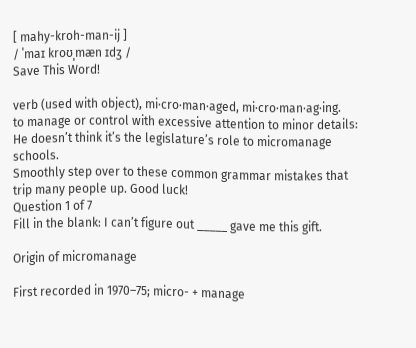[ mahy-kroh-man-ij ]
/ ˈmaɪ kroʊˌmæn ɪdʒ /
Save This Word!

verb (used with object), mi·cro·man·aged, mi·cro·man·ag·ing.
to manage or control with excessive attention to minor details: He doesn’t think it’s the legislature’s role to micromanage schools.
Smoothly step over to these common grammar mistakes that trip many people up. Good luck!
Question 1 of 7
Fill in the blank: I can’t figure out _____ gave me this gift.

Origin of micromanage

First recorded in 1970–75; micro- + manage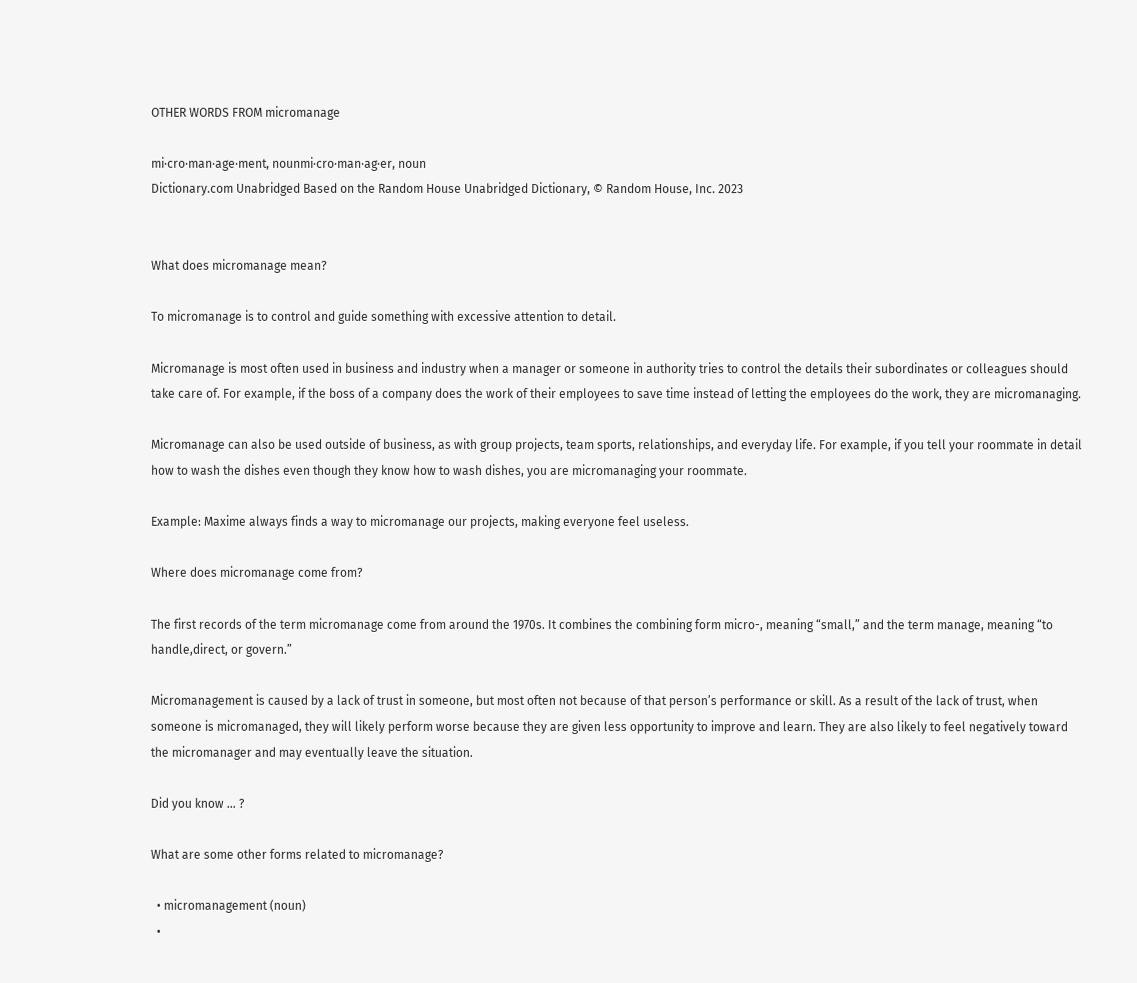OTHER WORDS FROM micromanage

mi·cro·man·age·ment, nounmi·cro·man·ag·er, noun
Dictionary.com Unabridged Based on the Random House Unabridged Dictionary, © Random House, Inc. 2023


What does micromanage mean?

To micromanage is to control and guide something with excessive attention to detail.

Micromanage is most often used in business and industry when a manager or someone in authority tries to control the details their subordinates or colleagues should take care of. For example, if the boss of a company does the work of their employees to save time instead of letting the employees do the work, they are micromanaging.

Micromanage can also be used outside of business, as with group projects, team sports, relationships, and everyday life. For example, if you tell your roommate in detail how to wash the dishes even though they know how to wash dishes, you are micromanaging your roommate.

Example: Maxime always finds a way to micromanage our projects, making everyone feel useless.

Where does micromanage come from?

The first records of the term micromanage come from around the 1970s. It combines the combining form micro-, meaning “small,” and the term manage, meaning “to handle,direct, or govern.”

Micromanagement is caused by a lack of trust in someone, but most often not because of that person’s performance or skill. As a result of the lack of trust, when someone is micromanaged, they will likely perform worse because they are given less opportunity to improve and learn. They are also likely to feel negatively toward the micromanager and may eventually leave the situation.

Did you know … ?

What are some other forms related to micromanage?

  • micromanagement (noun)
  •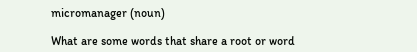micromanager (noun)

What are some words that share a root or word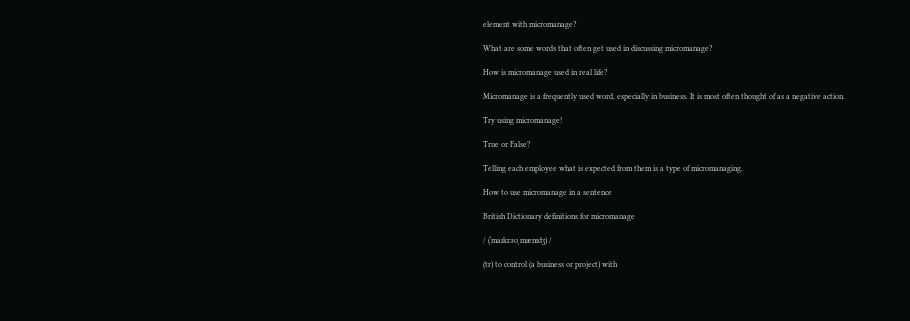element with micromanage?

What are some words that often get used in discussing micromanage?

How is micromanage used in real life?

Micromanage is a frequently used word, especially in business. It is most often thought of as a negative action.

Try using micromanage!

True or False?

Telling each employee what is expected from them is a type of micromanaging.

How to use micromanage in a sentence

British Dictionary definitions for micromanage

/ (ˈmaɪkrəʊˌmænɪdʒ) /

(tr) to control (a business or project) with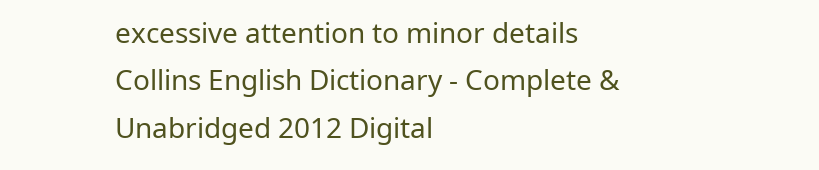excessive attention to minor details
Collins English Dictionary - Complete & Unabridged 2012 Digital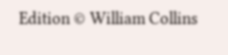Edition © William Collins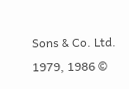Sons & Co. Ltd. 1979, 1986 ©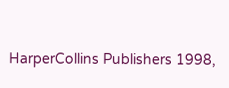HarperCollins Publishers 1998,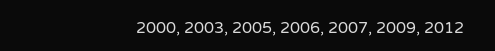2000, 2003, 2005, 2006, 2007, 2009, 2012